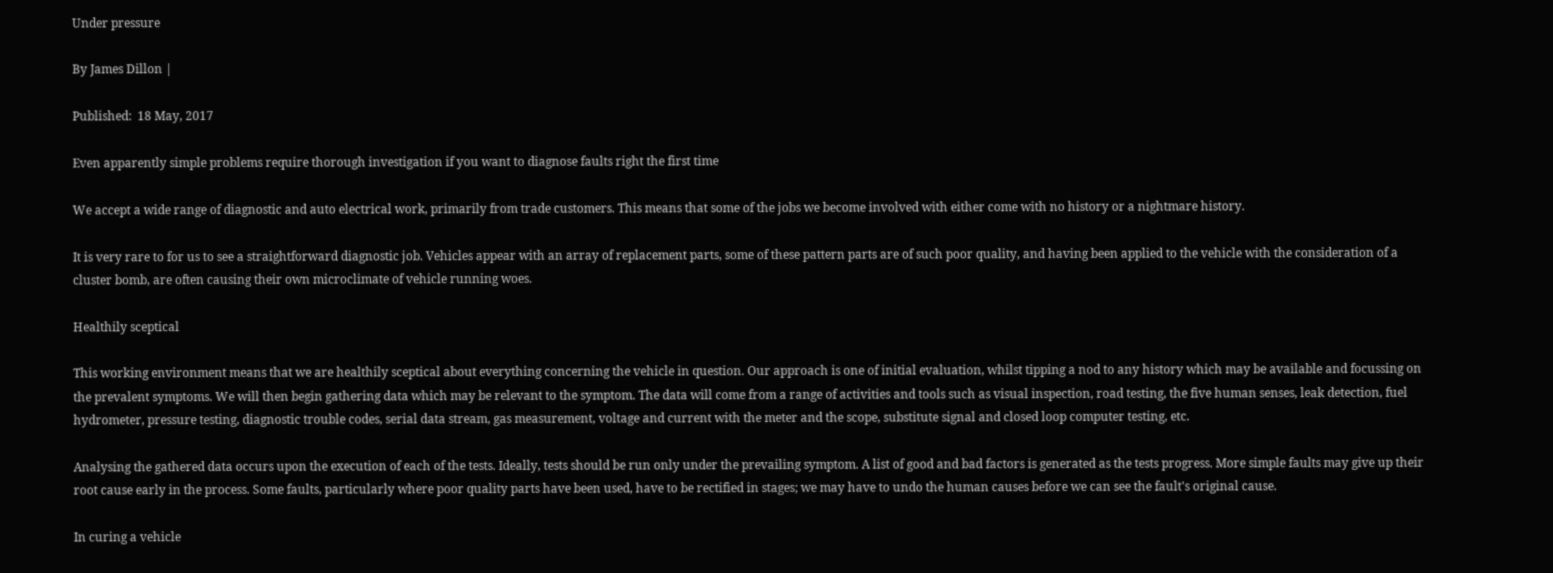Under pressure

By James Dillon |

Published:  18 May, 2017

Even apparently simple problems require thorough investigation if you want to diagnose faults right the first time

We accept a wide range of diagnostic and auto electrical work, primarily from trade customers. This means that some of the jobs we become involved with either come with no history or a nightmare history.

It is very rare to for us to see a straightforward diagnostic job. Vehicles appear with an array of replacement parts, some of these pattern parts are of such poor quality, and having been applied to the vehicle with the consideration of a cluster bomb, are often causing their own microclimate of vehicle running woes.

Healthily sceptical

This working environment means that we are healthily sceptical about everything concerning the vehicle in question. Our approach is one of initial evaluation, whilst tipping a nod to any history which may be available and focussing on the prevalent symptoms. We will then begin gathering data which may be relevant to the symptom. The data will come from a range of activities and tools such as visual inspection, road testing, the five human senses, leak detection, fuel hydrometer, pressure testing, diagnostic trouble codes, serial data stream, gas measurement, voltage and current with the meter and the scope, substitute signal and closed loop computer testing, etc.

Analysing the gathered data occurs upon the execution of each of the tests. Ideally, tests should be run only under the prevailing symptom. A list of good and bad factors is generated as the tests progress. More simple faults may give up their root cause early in the process. Some faults, particularly where poor quality parts have been used, have to be rectified in stages; we may have to undo the human causes before we can see the fault's original cause.

In curing a vehicle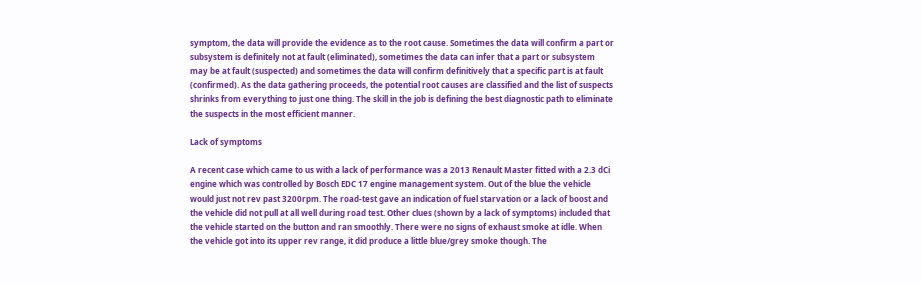symptom, the data will provide the evidence as to the root cause. Sometimes the data will confirm a part or subsystem is definitely not at fault (eliminated), sometimes the data can infer that a part or subsystem may be at fault (suspected) and sometimes the data will confirm definitively that a specific part is at fault (confirmed). As the data gathering proceeds, the potential root causes are classified and the list of suspects shrinks from everything to just one thing. The skill in the job is defining the best diagnostic path to eliminate the suspects in the most efficient manner.

Lack of symptoms

A recent case which came to us with a lack of performance was a 2013 Renault Master fitted with a 2.3 dCi engine which was controlled by Bosch EDC 17 engine management system. Out of the blue the vehicle would just not rev past 3200rpm. The road-test gave an indication of fuel starvation or a lack of boost and the vehicle did not pull at all well during road test. Other clues (shown by a lack of symptoms) included that the vehicle started on the button and ran smoothly. There were no signs of exhaust smoke at idle. When the vehicle got into its upper rev range, it did produce a little blue/grey smoke though. The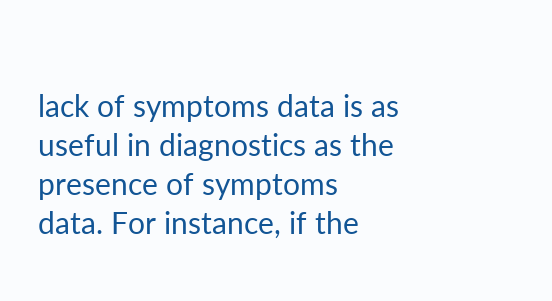lack of symptoms data is as useful in diagnostics as the presence of symptoms data. For instance, if the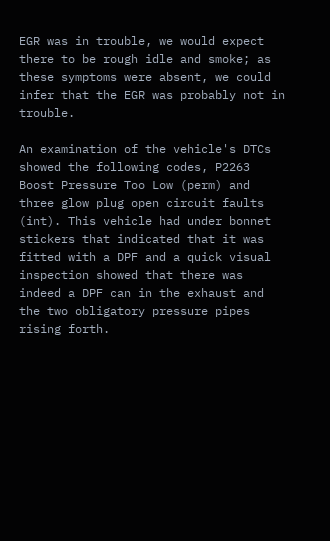EGR was in trouble, we would expect there to be rough idle and smoke; as these symptoms were absent, we could infer that the EGR was probably not in trouble.

An examination of the vehicle's DTCs showed the following codes, P2263 Boost Pressure Too Low (perm) and three glow plug open circuit faults (int). This vehicle had under bonnet stickers that indicated that it was fitted with a DPF and a quick visual inspection showed that there was indeed a DPF can in the exhaust and the two obligatory pressure pipes rising forth.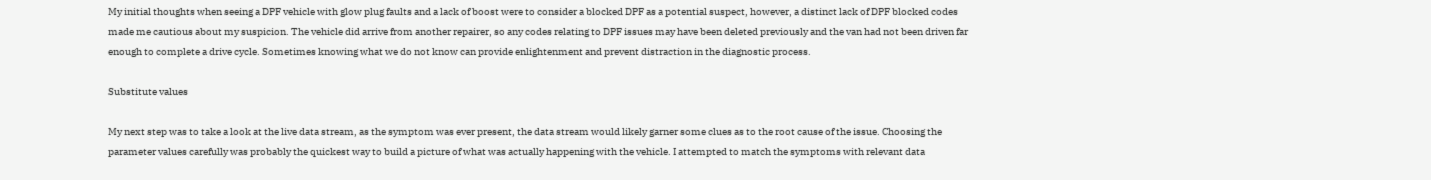My initial thoughts when seeing a DPF vehicle with glow plug faults and a lack of boost were to consider a blocked DPF as a potential suspect, however, a distinct lack of DPF blocked codes made me cautious about my suspicion. The vehicle did arrive from another repairer, so any codes relating to DPF issues may have been deleted previously and the van had not been driven far enough to complete a drive cycle. Sometimes knowing what we do not know can provide enlightenment and prevent distraction in the diagnostic process.

Substitute values

My next step was to take a look at the live data stream, as the symptom was ever present, the data stream would likely garner some clues as to the root cause of the issue. Choosing the parameter values carefully was probably the quickest way to build a picture of what was actually happening with the vehicle. I attempted to match the symptoms with relevant data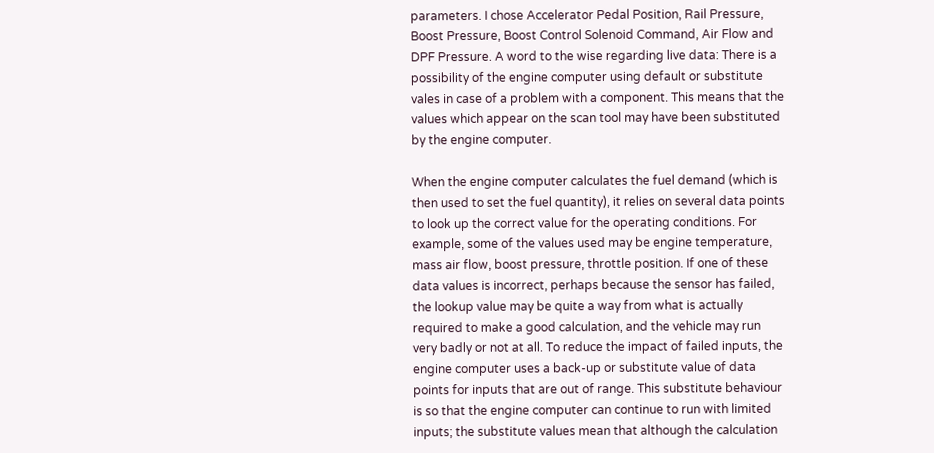parameters. I chose Accelerator Pedal Position, Rail Pressure, Boost Pressure, Boost Control Solenoid Command, Air Flow and DPF Pressure. A word to the wise regarding live data: There is a possibility of the engine computer using default or substitute vales in case of a problem with a component. This means that the values which appear on the scan tool may have been substituted by the engine computer.

When the engine computer calculates the fuel demand (which is then used to set the fuel quantity), it relies on several data points to look up the correct value for the operating conditions. For example, some of the values used may be engine temperature, mass air flow, boost pressure, throttle position. If one of these data values is incorrect, perhaps because the sensor has failed, the lookup value may be quite a way from what is actually required to make a good calculation, and the vehicle may run very badly or not at all. To reduce the impact of failed inputs, the engine computer uses a back-up or substitute value of data points for inputs that are out of range. This substitute behaviour is so that the engine computer can continue to run with limited inputs; the substitute values mean that although the calculation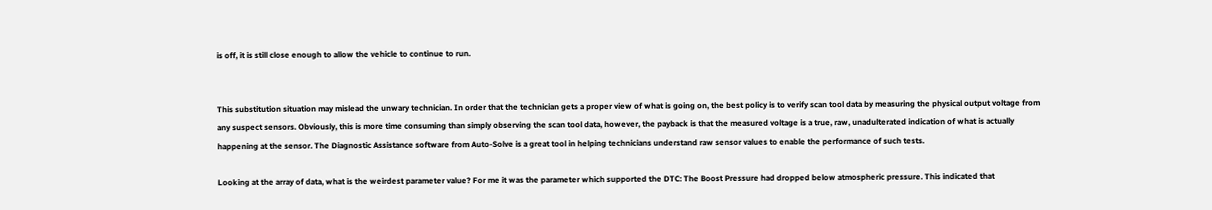is off, it is still close enough to allow the vehicle to continue to run.


This substitution situation may mislead the unwary technician. In order that the technician gets a proper view of what is going on, the best policy is to verify scan tool data by measuring the physical output voltage from any suspect sensors. Obviously, this is more time consuming than simply observing the scan tool data, however, the payback is that the measured voltage is a true, raw, unadulterated indication of what is actually happening at the sensor. The Diagnostic Assistance software from Auto-Solve is a great tool in helping technicians understand raw sensor values to enable the performance of such tests.

Looking at the array of data, what is the weirdest parameter value? For me it was the parameter which supported the DTC: The Boost Pressure had dropped below atmospheric pressure. This indicated that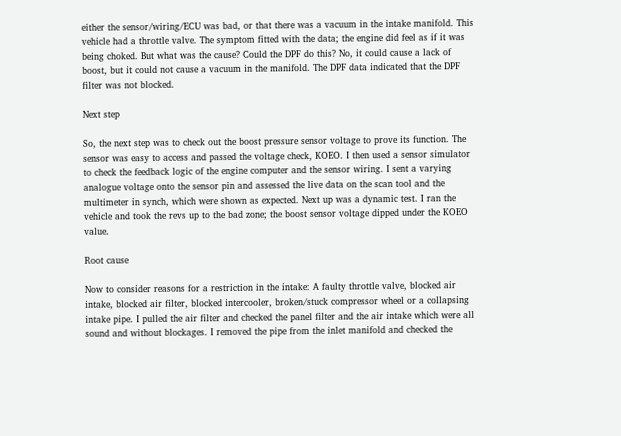either the sensor/wiring/ECU was bad, or that there was a vacuum in the intake manifold. This vehicle had a throttle valve. The symptom fitted with the data; the engine did feel as if it was being choked. But what was the cause? Could the DPF do this? No, it could cause a lack of boost, but it could not cause a vacuum in the manifold. The DPF data indicated that the DPF filter was not blocked.

Next step

So, the next step was to check out the boost pressure sensor voltage to prove its function. The sensor was easy to access and passed the voltage check, KOEO. I then used a sensor simulator to check the feedback logic of the engine computer and the sensor wiring. I sent a varying analogue voltage onto the sensor pin and assessed the live data on the scan tool and the multimeter in synch, which were shown as expected. Next up was a dynamic test. I ran the vehicle and took the revs up to the bad zone; the boost sensor voltage dipped under the KOEO value.

Root cause

Now to consider reasons for a restriction in the intake: A faulty throttle valve, blocked air intake, blocked air filter, blocked intercooler, broken/stuck compressor wheel or a collapsing intake pipe. I pulled the air filter and checked the panel filter and the air intake which were all sound and without blockages. I removed the pipe from the inlet manifold and checked the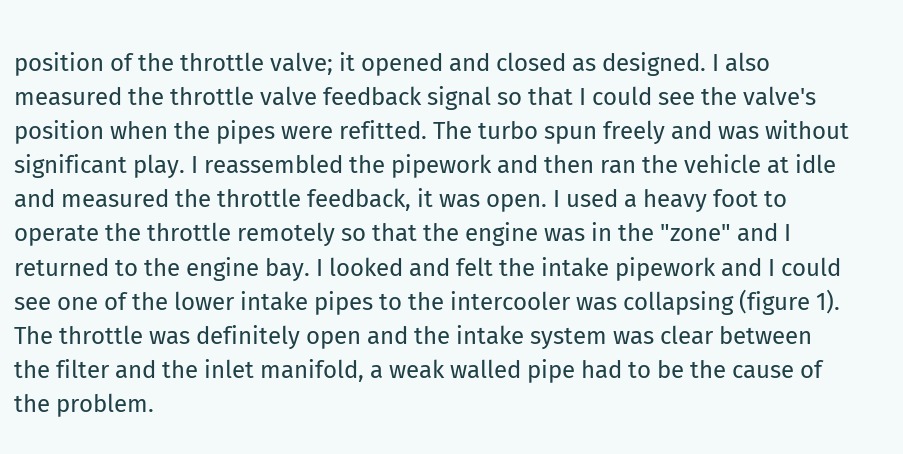position of the throttle valve; it opened and closed as designed. I also measured the throttle valve feedback signal so that I could see the valve's position when the pipes were refitted. The turbo spun freely and was without significant play. I reassembled the pipework and then ran the vehicle at idle and measured the throttle feedback, it was open. I used a heavy foot to operate the throttle remotely so that the engine was in the "zone" and I returned to the engine bay. I looked and felt the intake pipework and I could see one of the lower intake pipes to the intercooler was collapsing (figure 1). The throttle was definitely open and the intake system was clear between the filter and the inlet manifold, a weak walled pipe had to be the cause of the problem.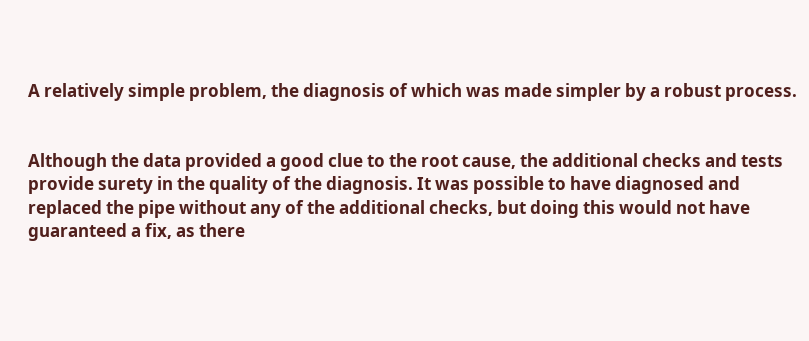A relatively simple problem, the diagnosis of which was made simpler by a robust process.


Although the data provided a good clue to the root cause, the additional checks and tests provide surety in the quality of the diagnosis. It was possible to have diagnosed and replaced the pipe without any of the additional checks, but doing this would not have guaranteed a fix, as there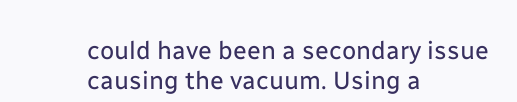could have been a secondary issue causing the vacuum. Using a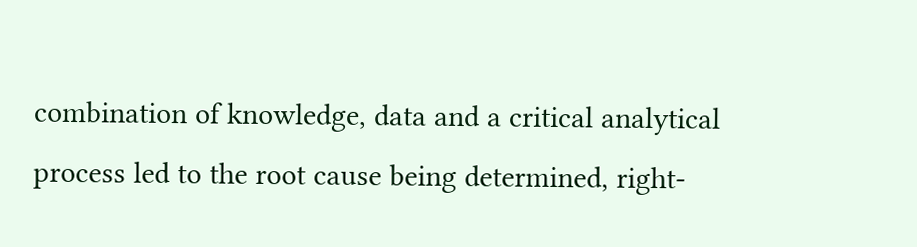combination of knowledge, data and a critical analytical process led to the root cause being determined, right-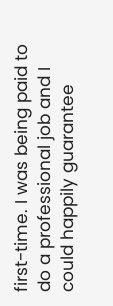first-time. I was being paid to do a professional job and I could happily guarantee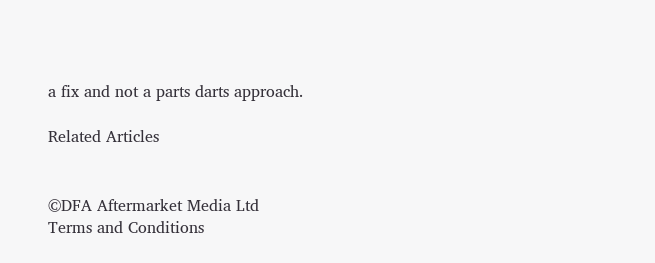a fix and not a parts darts approach.

Related Articles


©DFA Aftermarket Media Ltd
Terms and Conditions